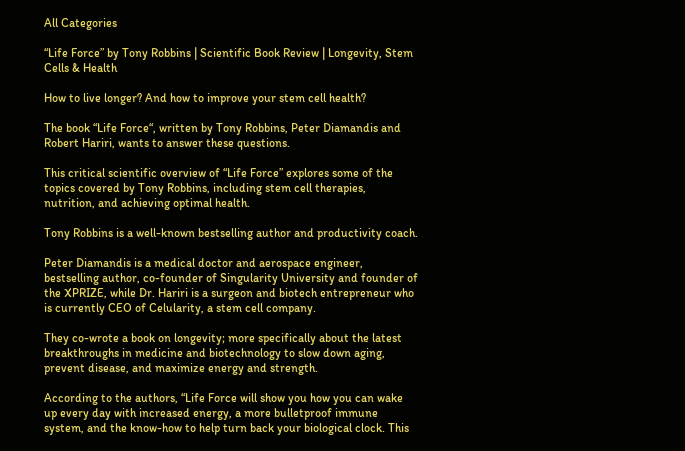All Categories

“Life Force” by Tony Robbins | Scientific Book Review | Longevity, Stem Cells & Health

How to live longer? And how to improve your stem cell health?

The book “Life Force“, written by Tony Robbins, Peter Diamandis and Robert Hariri, wants to answer these questions.

This critical scientific overview of “Life Force” explores some of the topics covered by Tony Robbins, including stem cell therapies, nutrition, and achieving optimal health.

Tony Robbins is a well-known bestselling author and productivity coach.

Peter Diamandis is a medical doctor and aerospace engineer, bestselling author, co-founder of Singularity University and founder of the XPRIZE, while Dr. Hariri is a surgeon and biotech entrepreneur who is currently CEO of Celularity, a stem cell company.

They co-wrote a book on longevity; more specifically about the latest breakthroughs in medicine and biotechnology to slow down aging, prevent disease, and maximize energy and strength.

According to the authors, “Life Force will show you how you can wake up every day with increased energy, a more bulletproof immune system, and the know-how to help turn back your biological clock. This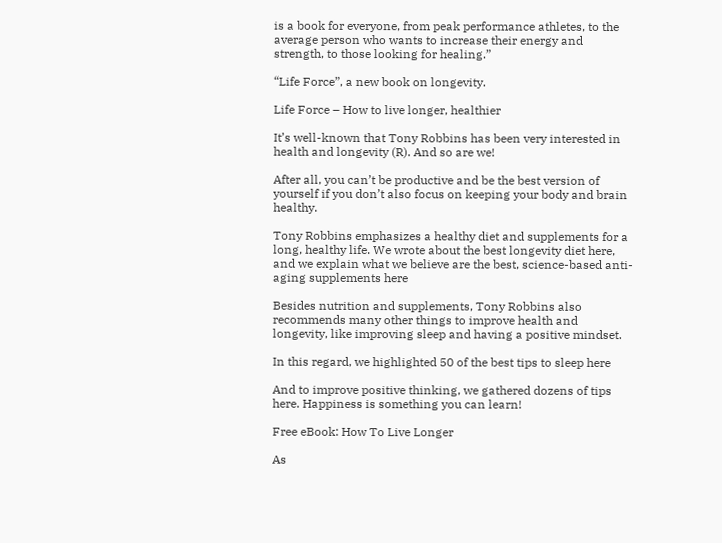is a book for everyone, from peak performance athletes, to the average person who wants to increase their energy and strength, to those looking for healing.”

“Life Force”, a new book on longevity.

Life Force – How to live longer, healthier

It’s well-known that Tony Robbins has been very interested in health and longevity (R). And so are we!

After all, you can’t be productive and be the best version of yourself if you don’t also focus on keeping your body and brain healthy.

Tony Robbins emphasizes a healthy diet and supplements for a long, healthy life. We wrote about the best longevity diet here, and we explain what we believe are the best, science-based anti-aging supplements here

Besides nutrition and supplements, Tony Robbins also recommends many other things to improve health and longevity, like improving sleep and having a positive mindset.

In this regard, we highlighted 50 of the best tips to sleep here

And to improve positive thinking, we gathered dozens of tips here. Happiness is something you can learn!

Free eBook: How To Live Longer

As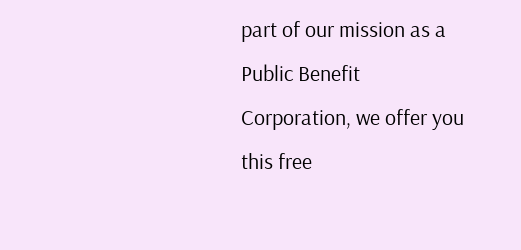part of our mission as a Public Benefit Corporation, we offer you this free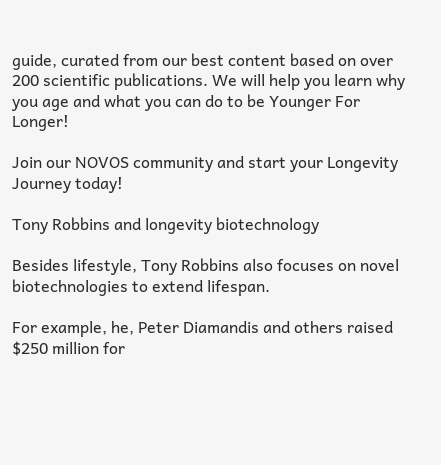guide, curated from our best content based on over 200 scientific publications. We will help you learn why you age and what you can do to be Younger For Longer!

Join our NOVOS community and start your Longevity Journey today!

Tony Robbins and longevity biotechnology

Besides lifestyle, Tony Robbins also focuses on novel biotechnologies to extend lifespan.

For example, he, Peter Diamandis and others raised $250 million for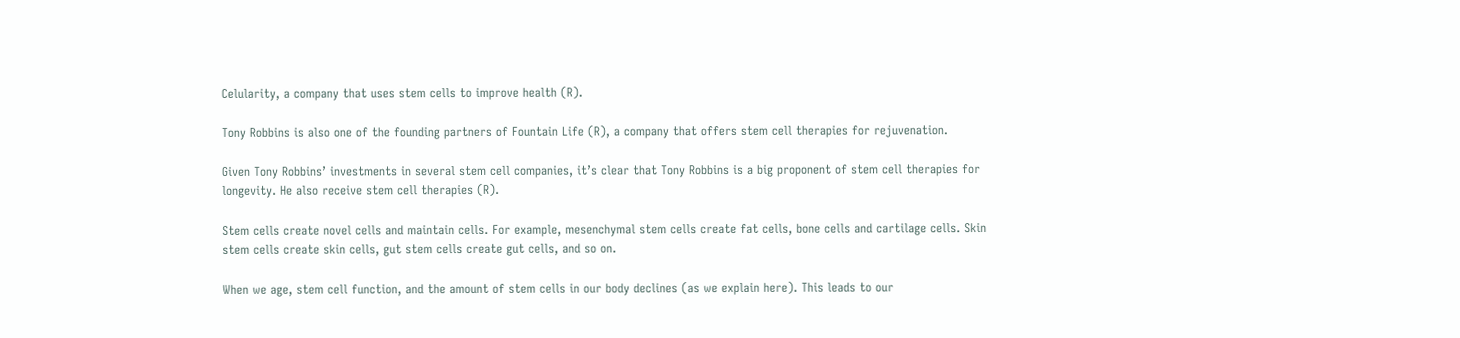Celularity, a company that uses stem cells to improve health (R).

Tony Robbins is also one of the founding partners of Fountain Life (R), a company that offers stem cell therapies for rejuvenation.

Given Tony Robbins’ investments in several stem cell companies, it’s clear that Tony Robbins is a big proponent of stem cell therapies for longevity. He also receive stem cell therapies (R).

Stem cells create novel cells and maintain cells. For example, mesenchymal stem cells create fat cells, bone cells and cartilage cells. Skin stem cells create skin cells, gut stem cells create gut cells, and so on.

When we age, stem cell function, and the amount of stem cells in our body declines (as we explain here). This leads to our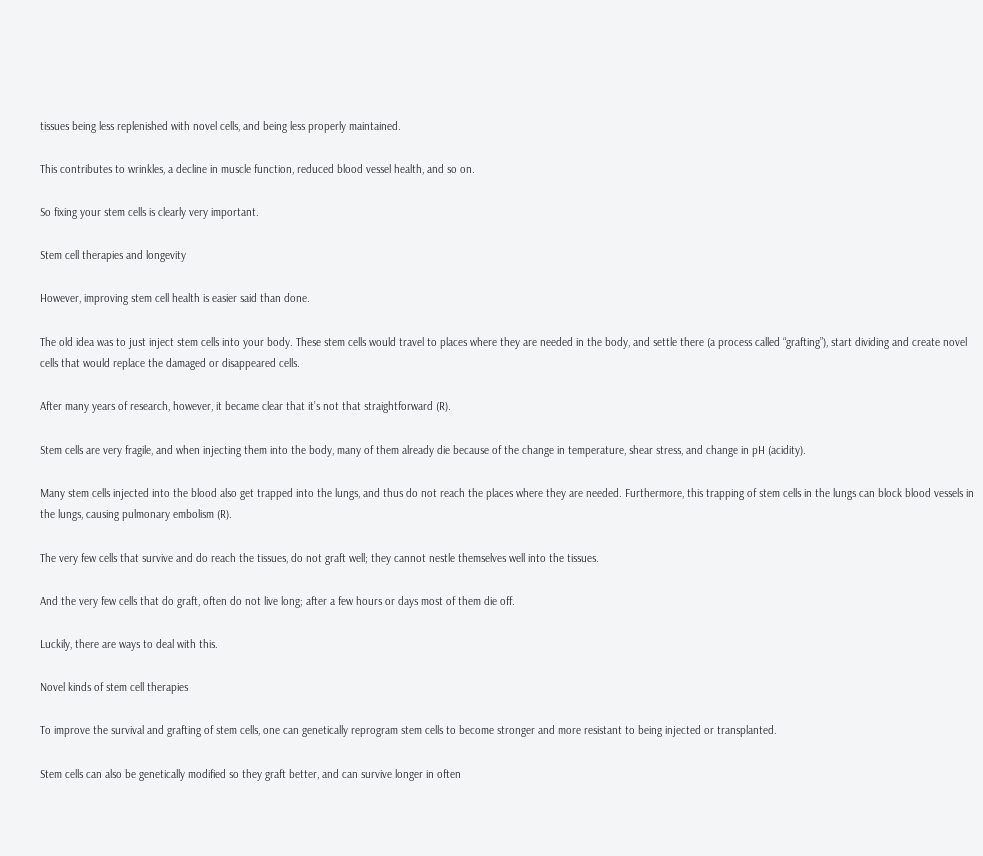tissues being less replenished with novel cells, and being less properly maintained.

This contributes to wrinkles, a decline in muscle function, reduced blood vessel health, and so on.

So fixing your stem cells is clearly very important.

Stem cell therapies and longevity

However, improving stem cell health is easier said than done.

The old idea was to just inject stem cells into your body. These stem cells would travel to places where they are needed in the body, and settle there (a process called “grafting”), start dividing and create novel cells that would replace the damaged or disappeared cells.

After many years of research, however, it became clear that it’s not that straightforward (R).

Stem cells are very fragile, and when injecting them into the body, many of them already die because of the change in temperature, shear stress, and change in pH (acidity).

Many stem cells injected into the blood also get trapped into the lungs, and thus do not reach the places where they are needed. Furthermore, this trapping of stem cells in the lungs can block blood vessels in the lungs, causing pulmonary embolism (R).

The very few cells that survive and do reach the tissues, do not graft well; they cannot nestle themselves well into the tissues.

And the very few cells that do graft, often do not live long; after a few hours or days most of them die off.

Luckily, there are ways to deal with this.

Novel kinds of stem cell therapies

To improve the survival and grafting of stem cells, one can genetically reprogram stem cells to become stronger and more resistant to being injected or transplanted.

Stem cells can also be genetically modified so they graft better, and can survive longer in often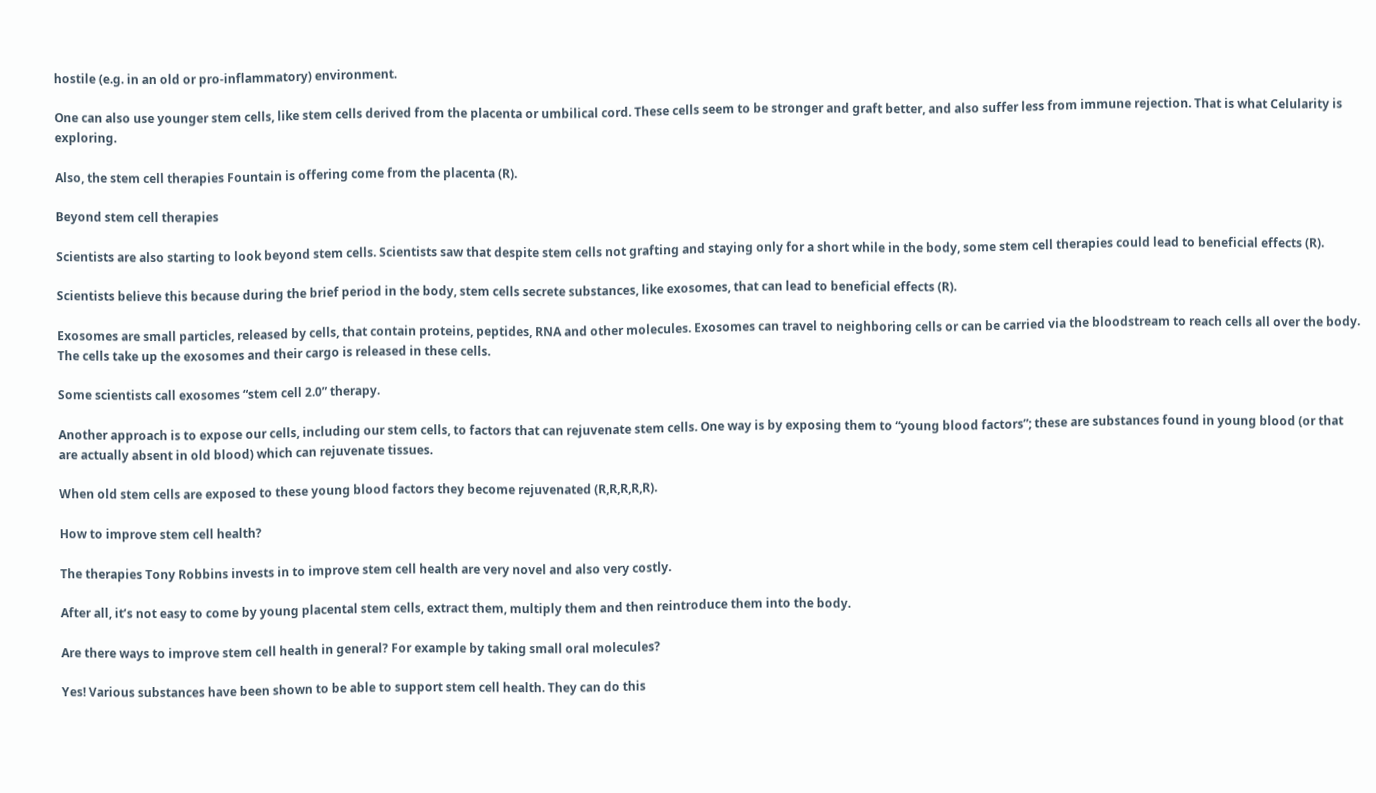hostile (e.g. in an old or pro-inflammatory) environment.

One can also use younger stem cells, like stem cells derived from the placenta or umbilical cord. These cells seem to be stronger and graft better, and also suffer less from immune rejection. That is what Celularity is exploring.

Also, the stem cell therapies Fountain is offering come from the placenta (R).

Beyond stem cell therapies

Scientists are also starting to look beyond stem cells. Scientists saw that despite stem cells not grafting and staying only for a short while in the body, some stem cell therapies could lead to beneficial effects (R).

Scientists believe this because during the brief period in the body, stem cells secrete substances, like exosomes, that can lead to beneficial effects (R).

Exosomes are small particles, released by cells, that contain proteins, peptides, RNA and other molecules. Exosomes can travel to neighboring cells or can be carried via the bloodstream to reach cells all over the body. The cells take up the exosomes and their cargo is released in these cells.

Some scientists call exosomes “stem cell 2.0” therapy.

Another approach is to expose our cells, including our stem cells, to factors that can rejuvenate stem cells. One way is by exposing them to “young blood factors”; these are substances found in young blood (or that are actually absent in old blood) which can rejuvenate tissues.

When old stem cells are exposed to these young blood factors they become rejuvenated (R,R,R,R,R).

How to improve stem cell health?

The therapies Tony Robbins invests in to improve stem cell health are very novel and also very costly.

After all, it’s not easy to come by young placental stem cells, extract them, multiply them and then reintroduce them into the body.

Are there ways to improve stem cell health in general? For example by taking small oral molecules?

Yes! Various substances have been shown to be able to support stem cell health. They can do this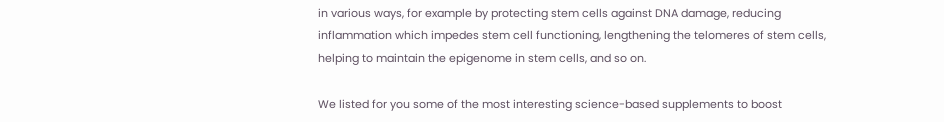in various ways, for example by protecting stem cells against DNA damage, reducing inflammation which impedes stem cell functioning, lengthening the telomeres of stem cells, helping to maintain the epigenome in stem cells, and so on.

We listed for you some of the most interesting science-based supplements to boost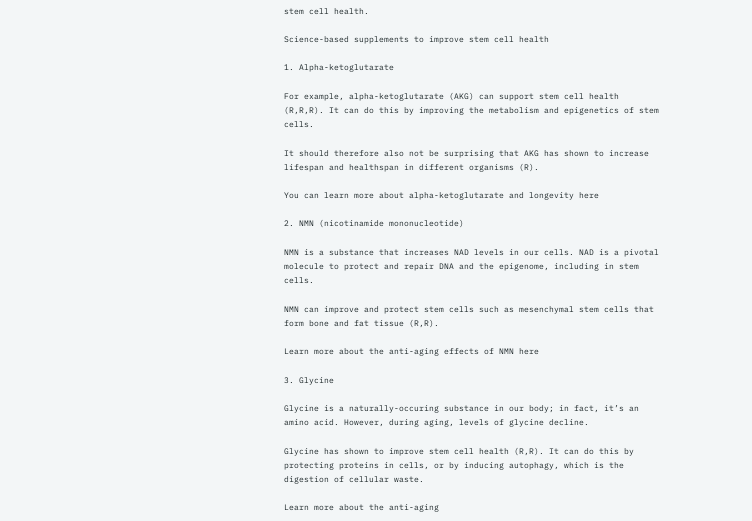stem cell health.

Science-based supplements to improve stem cell health

1. Alpha-ketoglutarate

For example, alpha-ketoglutarate (AKG) can support stem cell health (R,R,R). It can do this by improving the metabolism and epigenetics of stem cells.

It should therefore also not be surprising that AKG has shown to increase lifespan and healthspan in different organisms (R).

You can learn more about alpha-ketoglutarate and longevity here

2. NMN (nicotinamide mononucleotide)

NMN is a substance that increases NAD levels in our cells. NAD is a pivotal molecule to protect and repair DNA and the epigenome, including in stem cells.

NMN can improve and protect stem cells such as mesenchymal stem cells that form bone and fat tissue (R,R).

Learn more about the anti-aging effects of NMN here

3. Glycine

Glycine is a naturally-occuring substance in our body; in fact, it’s an amino acid. However, during aging, levels of glycine decline.

Glycine has shown to improve stem cell health (R,R). It can do this by protecting proteins in cells, or by inducing autophagy, which is the digestion of cellular waste.

Learn more about the anti-aging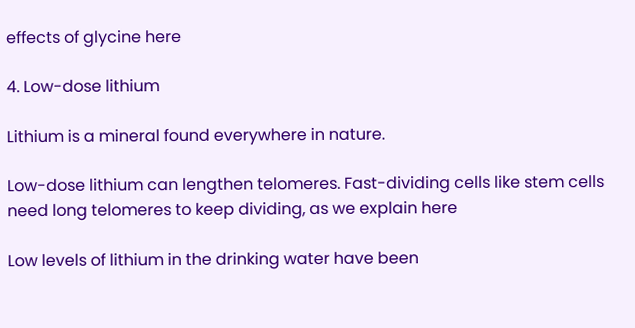effects of glycine here

4. Low-dose lithium

Lithium is a mineral found everywhere in nature.

Low-dose lithium can lengthen telomeres. Fast-dividing cells like stem cells need long telomeres to keep dividing, as we explain here

Low levels of lithium in the drinking water have been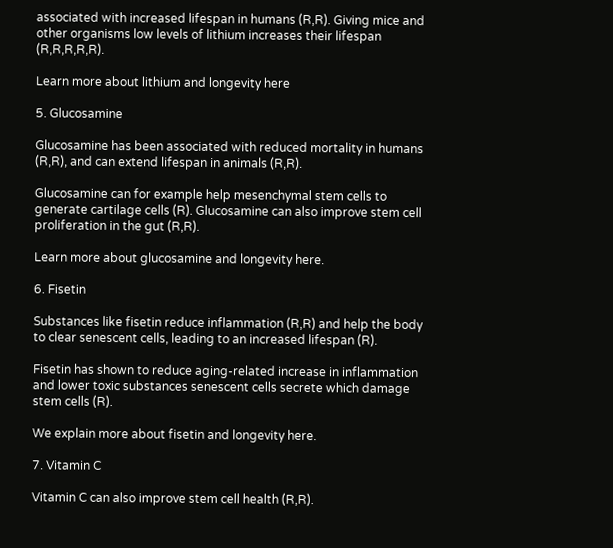associated with increased lifespan in humans (R,R). Giving mice and other organisms low levels of lithium increases their lifespan (R,R,R,R,R).

Learn more about lithium and longevity here

5. Glucosamine

Glucosamine has been associated with reduced mortality in humans (R,R), and can extend lifespan in animals (R,R).

Glucosamine can for example help mesenchymal stem cells to generate cartilage cells (R). Glucosamine can also improve stem cell proliferation in the gut (R,R).

Learn more about glucosamine and longevity here.

6. Fisetin

Substances like fisetin reduce inflammation (R,R) and help the body to clear senescent cells, leading to an increased lifespan (R).

Fisetin has shown to reduce aging-related increase in inflammation and lower toxic substances senescent cells secrete which damage stem cells (R).

We explain more about fisetin and longevity here.

7. Vitamin C

Vitamin C can also improve stem cell health (R,R).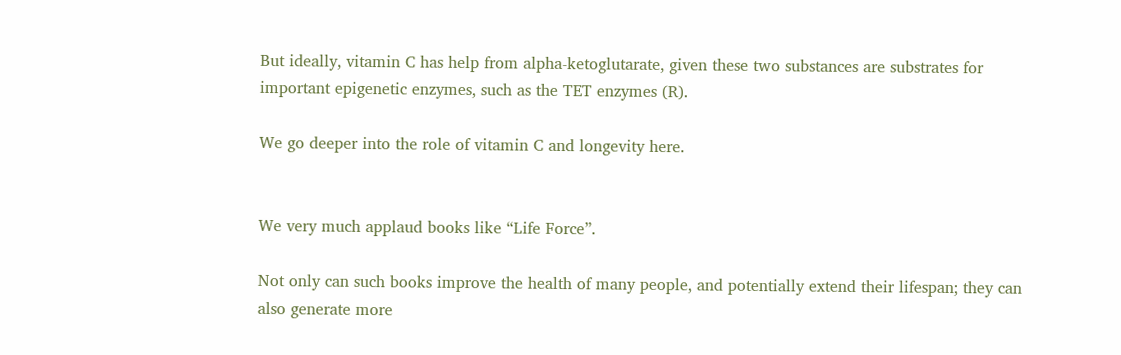But ideally, vitamin C has help from alpha-ketoglutarate, given these two substances are substrates for important epigenetic enzymes, such as the TET enzymes (R).

We go deeper into the role of vitamin C and longevity here.


We very much applaud books like “Life Force”.

Not only can such books improve the health of many people, and potentially extend their lifespan; they can also generate more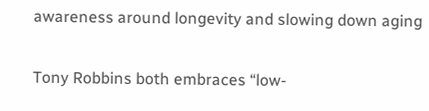awareness around longevity and slowing down aging

Tony Robbins both embraces “low-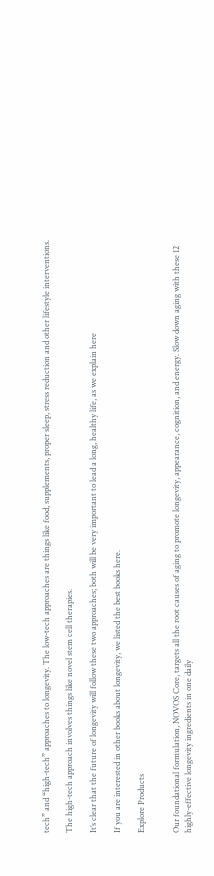tech” and “high-tech” approaches to longevity. The low-tech approaches are things like food, supplements, proper sleep, stress reduction and other lifestyle interventions.

The high-tech approach involves things like novel stem cell therapies.

It’s clear that the future of longevity will follow these two approaches; both will be very important to lead a long, healthy life, as we explain here

If you are interested in other books about longevity, we listed the best books here.

Explore Products


Our foundational formulation, NOVOS Core, targets all the root causes of aging to promote longevity, appearance, cognition, and energy. Slow down aging with these 12 highly-effective longevity ingredients in one daily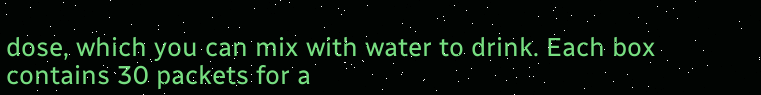dose, which you can mix with water to drink. Each box contains 30 packets for a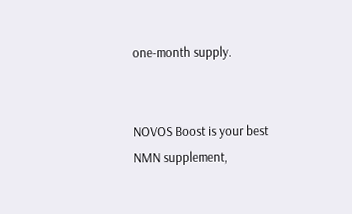one-month supply.


NOVOS Boost is your best NMN supplement,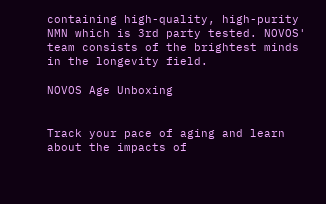containing high-quality, high-purity NMN which is 3rd party tested. NOVOS' team consists of the brightest minds in the longevity field.

NOVOS Age Unboxing


Track your pace of aging and learn about the impacts of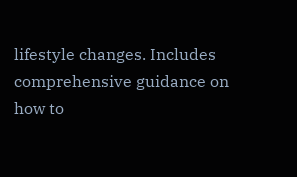lifestyle changes. Includes comprehensive guidance on how to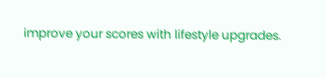improve your scores with lifestyle upgrades.